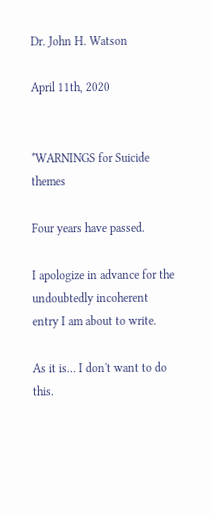Dr. John H. Watson

April 11th, 2020


*WARNINGS for Suicide themes

Four years have passed.

I apologize in advance for the undoubtedly incoherent entry I am about to write.

As it is… I don't want to do this.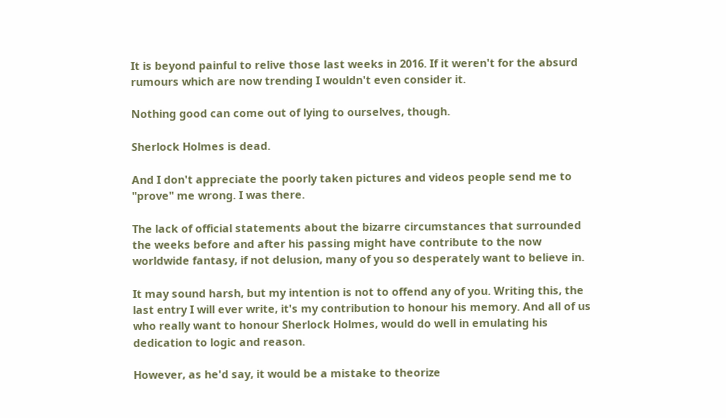It is beyond painful to relive those last weeks in 2016. If it weren't for the absurd rumours which are now trending I wouldn't even consider it.

Nothing good can come out of lying to ourselves, though.

Sherlock Holmes is dead.

And I don't appreciate the poorly taken pictures and videos people send me to "prove" me wrong. I was there.

The lack of official statements about the bizarre circumstances that surrounded the weeks before and after his passing might have contribute to the now worldwide fantasy, if not delusion, many of you so desperately want to believe in.

It may sound harsh, but my intention is not to offend any of you. Writing this, the last entry I will ever write, it's my contribution to honour his memory. And all of us who really want to honour Sherlock Holmes, would do well in emulating his dedication to logic and reason.

However, as he'd say, it would be a mistake to theorize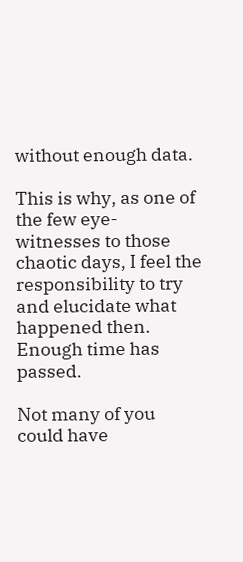without enough data.

This is why, as one of the few eye-witnesses to those chaotic days, I feel the responsibility to try and elucidate what happened then. Enough time has passed.

Not many of you could have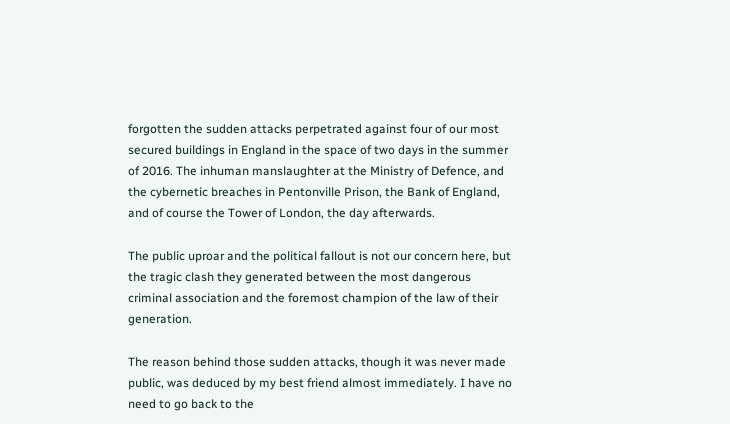forgotten the sudden attacks perpetrated against four of our most secured buildings in England in the space of two days in the summer of 2016. The inhuman manslaughter at the Ministry of Defence, and the cybernetic breaches in Pentonville Prison, the Bank of England, and of course the Tower of London, the day afterwards.

The public uproar and the political fallout is not our concern here, but the tragic clash they generated between the most dangerous criminal association and the foremost champion of the law of their generation.

The reason behind those sudden attacks, though it was never made public, was deduced by my best friend almost immediately. I have no need to go back to the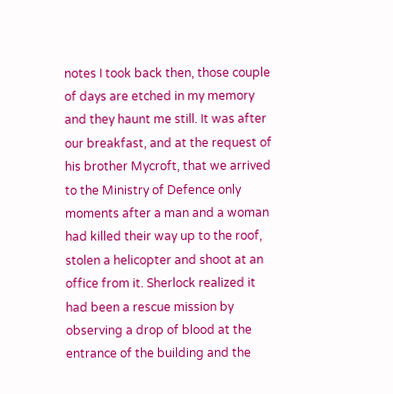notes I took back then, those couple of days are etched in my memory and they haunt me still. It was after our breakfast, and at the request of his brother Mycroft, that we arrived to the Ministry of Defence only moments after a man and a woman had killed their way up to the roof, stolen a helicopter and shoot at an office from it. Sherlock realized it had been a rescue mission by observing a drop of blood at the entrance of the building and the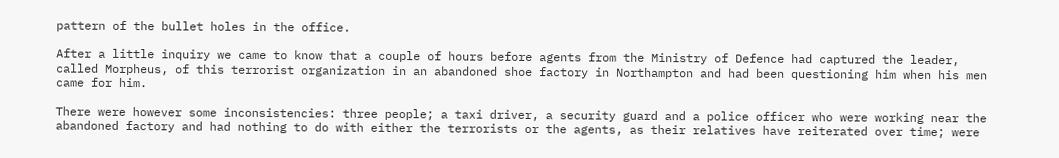pattern of the bullet holes in the office.

After a little inquiry we came to know that a couple of hours before agents from the Ministry of Defence had captured the leader, called Morpheus, of this terrorist organization in an abandoned shoe factory in Northampton and had been questioning him when his men came for him.

There were however some inconsistencies: three people; a taxi driver, a security guard and a police officer who were working near the abandoned factory and had nothing to do with either the terrorists or the agents, as their relatives have reiterated over time; were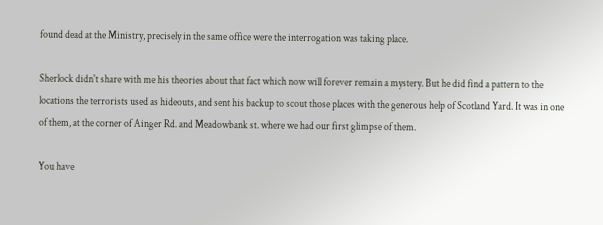found dead at the Ministry, precisely in the same office were the interrogation was taking place.

Sherlock didn't share with me his theories about that fact which now will forever remain a mystery. But he did find a pattern to the locations the terrorists used as hideouts, and sent his backup to scout those places with the generous help of Scotland Yard. It was in one of them, at the corner of Ainger Rd. and Meadowbank st. where we had our first glimpse of them.

You have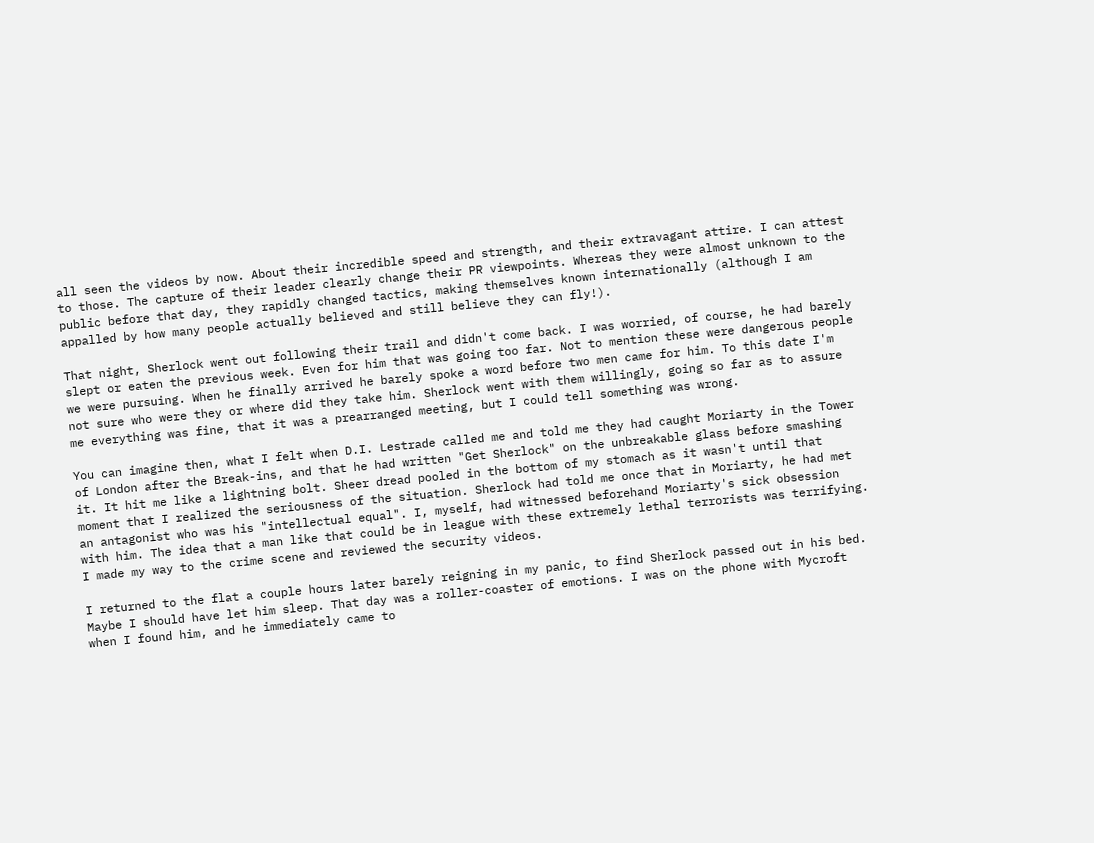all seen the videos by now. About their incredible speed and strength, and their extravagant attire. I can attest to those. The capture of their leader clearly change their PR viewpoints. Whereas they were almost unknown to the public before that day, they rapidly changed tactics, making themselves known internationally (although I am appalled by how many people actually believed and still believe they can fly!).

That night, Sherlock went out following their trail and didn't come back. I was worried, of course, he had barely slept or eaten the previous week. Even for him that was going too far. Not to mention these were dangerous people we were pursuing. When he finally arrived he barely spoke a word before two men came for him. To this date I'm not sure who were they or where did they take him. Sherlock went with them willingly, going so far as to assure me everything was fine, that it was a prearranged meeting, but I could tell something was wrong.

You can imagine then, what I felt when D.I. Lestrade called me and told me they had caught Moriarty in the Tower of London after the Break-ins, and that he had written "Get Sherlock" on the unbreakable glass before smashing it. It hit me like a lightning bolt. Sheer dread pooled in the bottom of my stomach as it wasn't until that moment that I realized the seriousness of the situation. Sherlock had told me once that in Moriarty, he had met an antagonist who was his "intellectual equal". I, myself, had witnessed beforehand Moriarty's sick obsession with him. The idea that a man like that could be in league with these extremely lethal terrorists was terrifying. I made my way to the crime scene and reviewed the security videos.

I returned to the flat a couple hours later barely reigning in my panic, to find Sherlock passed out in his bed. Maybe I should have let him sleep. That day was a roller-coaster of emotions. I was on the phone with Mycroft when I found him, and he immediately came to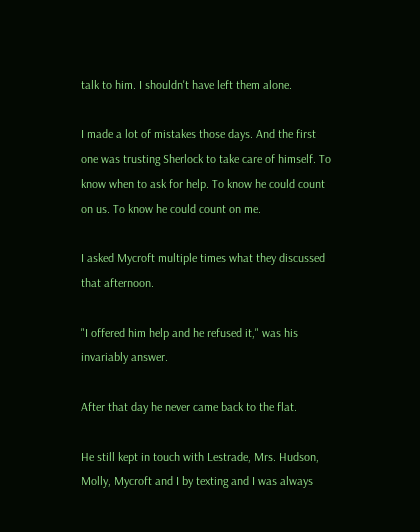talk to him. I shouldn't have left them alone.

I made a lot of mistakes those days. And the first one was trusting Sherlock to take care of himself. To know when to ask for help. To know he could count on us. To know he could count on me.

I asked Mycroft multiple times what they discussed that afternoon.

"I offered him help and he refused it," was his invariably answer.

After that day he never came back to the flat.

He still kept in touch with Lestrade, Mrs. Hudson, Molly, Mycroft and I by texting and I was always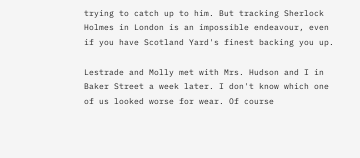trying to catch up to him. But tracking Sherlock Holmes in London is an impossible endeavour, even if you have Scotland Yard's finest backing you up.

Lestrade and Molly met with Mrs. Hudson and I in Baker Street a week later. I don't know which one of us looked worse for wear. Of course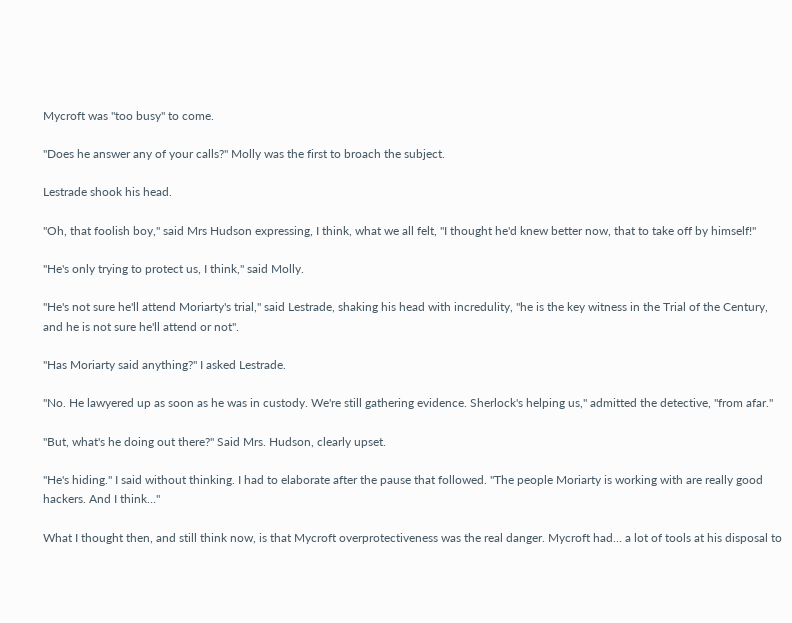Mycroft was "too busy" to come.

"Does he answer any of your calls?" Molly was the first to broach the subject.

Lestrade shook his head.

"Oh, that foolish boy," said Mrs Hudson expressing, I think, what we all felt, "I thought he'd knew better now, that to take off by himself!"

"He's only trying to protect us, I think," said Molly.

"He's not sure he'll attend Moriarty's trial," said Lestrade, shaking his head with incredulity, "he is the key witness in the Trial of the Century, and he is not sure he'll attend or not".

"Has Moriarty said anything?" I asked Lestrade.

"No. He lawyered up as soon as he was in custody. We're still gathering evidence. Sherlock's helping us," admitted the detective, "from afar."

"But, what's he doing out there?" Said Mrs. Hudson, clearly upset.

"He's hiding." I said without thinking. I had to elaborate after the pause that followed. "The people Moriarty is working with are really good hackers. And I think…"

What I thought then, and still think now, is that Mycroft overprotectiveness was the real danger. Mycroft had… a lot of tools at his disposal to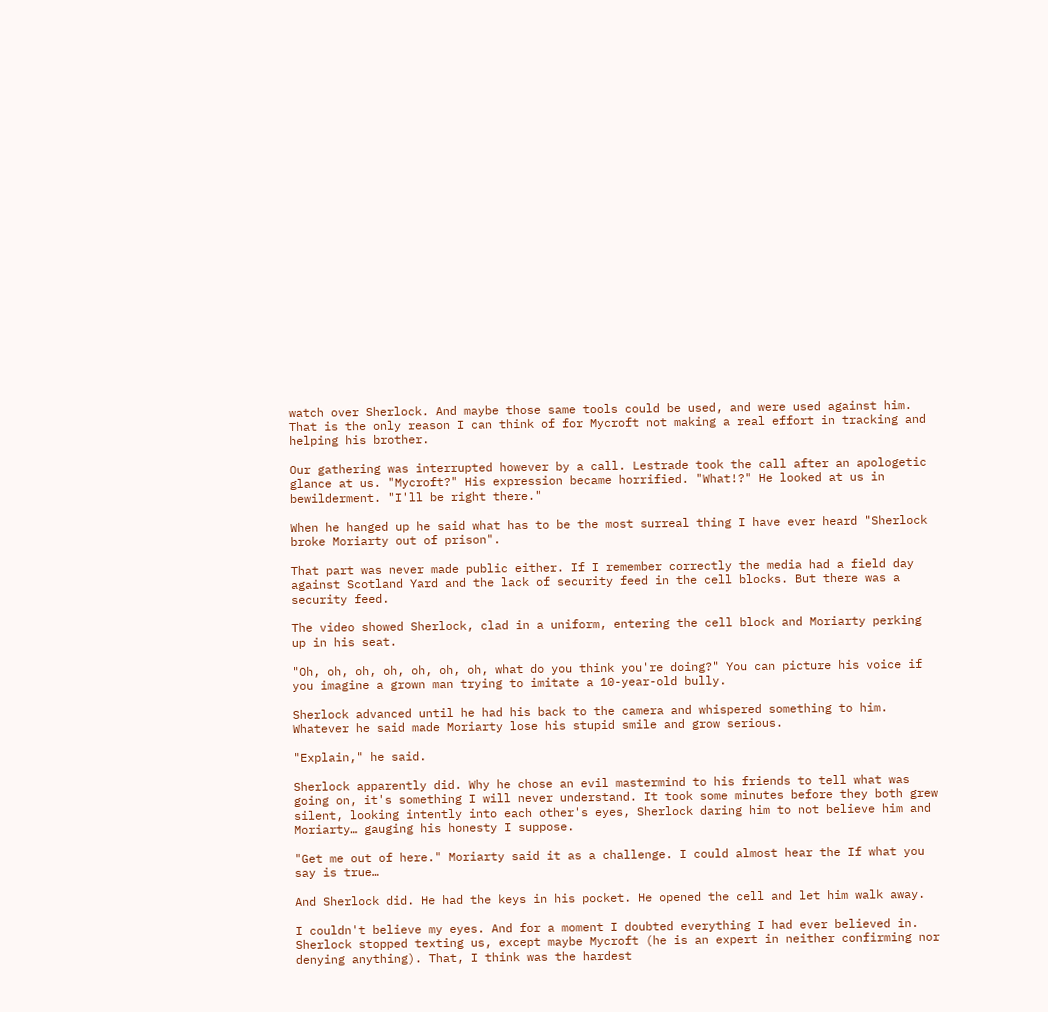watch over Sherlock. And maybe those same tools could be used, and were used against him. That is the only reason I can think of for Mycroft not making a real effort in tracking and helping his brother.

Our gathering was interrupted however by a call. Lestrade took the call after an apologetic glance at us. "Mycroft?" His expression became horrified. "What!?" He looked at us in bewilderment. "I'll be right there."

When he hanged up he said what has to be the most surreal thing I have ever heard "Sherlock broke Moriarty out of prison".

That part was never made public either. If I remember correctly the media had a field day against Scotland Yard and the lack of security feed in the cell blocks. But there was a security feed.

The video showed Sherlock, clad in a uniform, entering the cell block and Moriarty perking up in his seat.

"Oh, oh, oh, oh, oh, oh, oh, what do you think you're doing?" You can picture his voice if you imagine a grown man trying to imitate a 10-year-old bully.

Sherlock advanced until he had his back to the camera and whispered something to him. Whatever he said made Moriarty lose his stupid smile and grow serious.

"Explain," he said.

Sherlock apparently did. Why he chose an evil mastermind to his friends to tell what was going on, it's something I will never understand. It took some minutes before they both grew silent, looking intently into each other's eyes, Sherlock daring him to not believe him and Moriarty… gauging his honesty I suppose.

"Get me out of here." Moriarty said it as a challenge. I could almost hear the If what you say is true…

And Sherlock did. He had the keys in his pocket. He opened the cell and let him walk away.

I couldn't believe my eyes. And for a moment I doubted everything I had ever believed in. Sherlock stopped texting us, except maybe Mycroft (he is an expert in neither confirming nor denying anything). That, I think was the hardest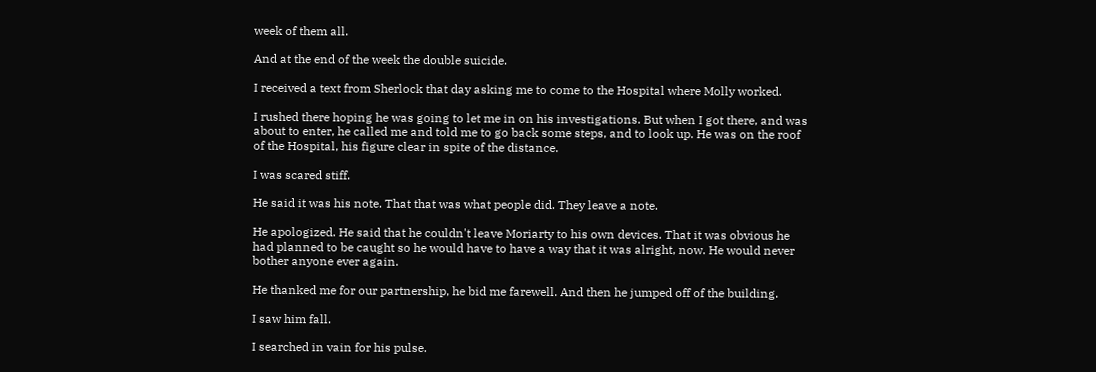week of them all.

And at the end of the week the double suicide.

I received a text from Sherlock that day asking me to come to the Hospital where Molly worked.

I rushed there hoping he was going to let me in on his investigations. But when I got there, and was about to enter, he called me and told me to go back some steps, and to look up. He was on the roof of the Hospital, his figure clear in spite of the distance.

I was scared stiff.

He said it was his note. That that was what people did. They leave a note.

He apologized. He said that he couldn't leave Moriarty to his own devices. That it was obvious he had planned to be caught so he would have to have a way that it was alright, now. He would never bother anyone ever again.

He thanked me for our partnership, he bid me farewell. And then he jumped off of the building.

I saw him fall.

I searched in vain for his pulse.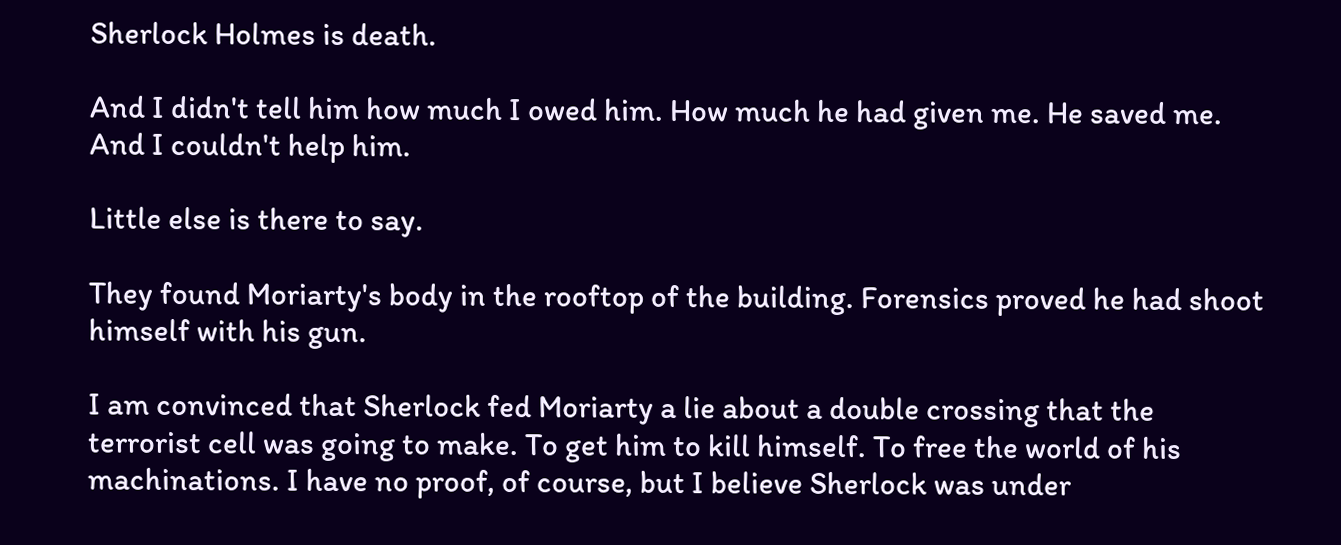Sherlock Holmes is death.

And I didn't tell him how much I owed him. How much he had given me. He saved me. And I couldn't help him.

Little else is there to say.

They found Moriarty's body in the rooftop of the building. Forensics proved he had shoot himself with his gun.

I am convinced that Sherlock fed Moriarty a lie about a double crossing that the terrorist cell was going to make. To get him to kill himself. To free the world of his machinations. I have no proof, of course, but I believe Sherlock was under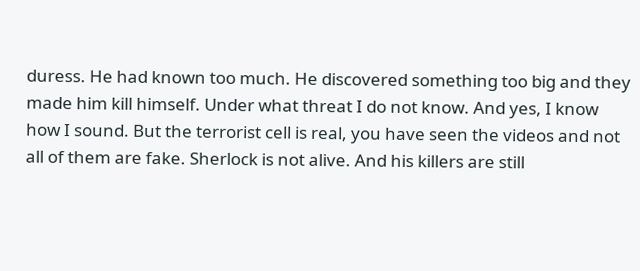duress. He had known too much. He discovered something too big and they made him kill himself. Under what threat I do not know. And yes, I know how I sound. But the terrorist cell is real, you have seen the videos and not all of them are fake. Sherlock is not alive. And his killers are still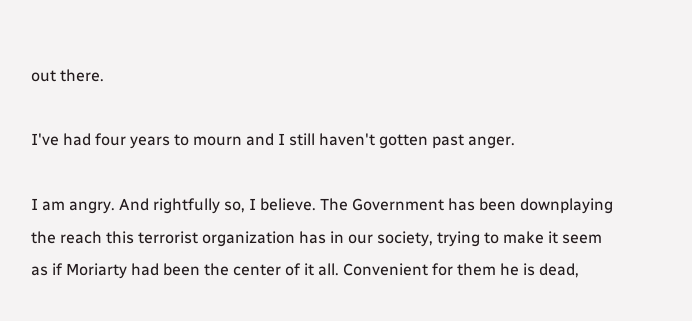out there.

I've had four years to mourn and I still haven't gotten past anger.

I am angry. And rightfully so, I believe. The Government has been downplaying the reach this terrorist organization has in our society, trying to make it seem as if Moriarty had been the center of it all. Convenient for them he is dead,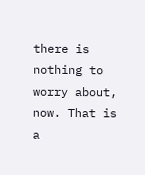there is nothing to worry about, now. That is a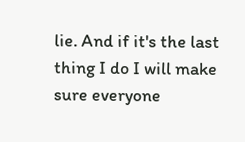lie. And if it's the last thing I do I will make sure everyone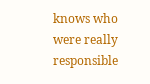knows who were really responsible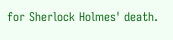for Sherlock Holmes' death.